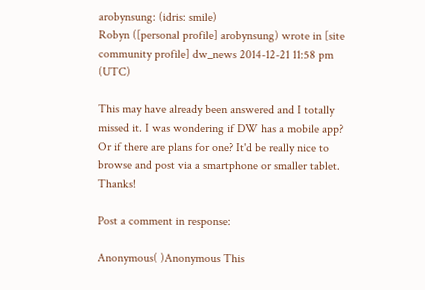arobynsung: (idris: smile)
Robyn ([personal profile] arobynsung) wrote in [site community profile] dw_news 2014-12-21 11:58 pm (UTC)

This may have already been answered and I totally missed it. I was wondering if DW has a mobile app? Or if there are plans for one? It'd be really nice to browse and post via a smartphone or smaller tablet. Thanks!

Post a comment in response:

Anonymous( )Anonymous This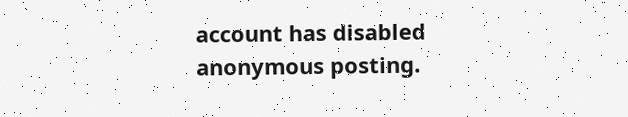account has disabled anonymous posting.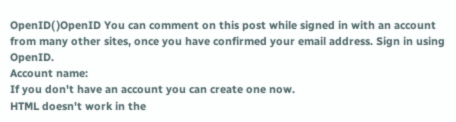OpenID( )OpenID You can comment on this post while signed in with an account from many other sites, once you have confirmed your email address. Sign in using OpenID.
Account name:
If you don't have an account you can create one now.
HTML doesn't work in the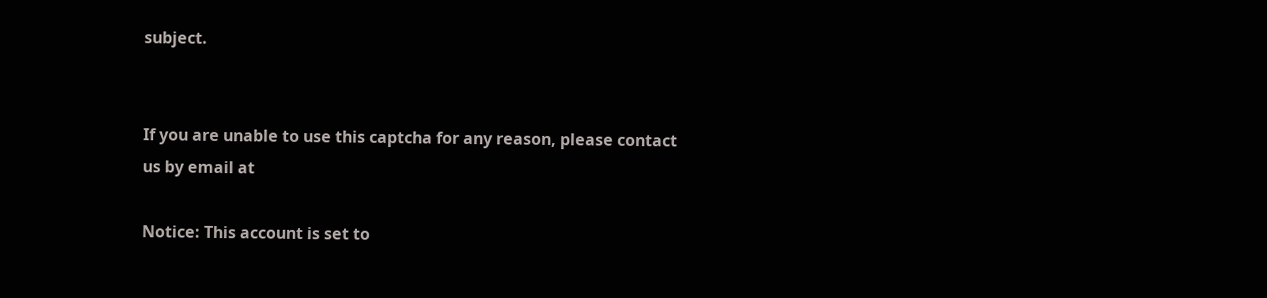subject.


If you are unable to use this captcha for any reason, please contact us by email at

Notice: This account is set to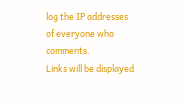log the IP addresses of everyone who comments.
Links will be displayed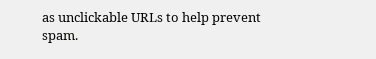as unclickable URLs to help prevent spam.